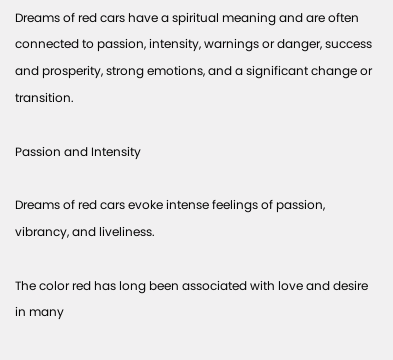Dreams of red cars have a spiritual meaning and are often connected to passion, intensity, warnings or danger, success and prosperity, strong emotions, and a significant change or transition.

Passion and Intensity

Dreams of red cars evoke intense feelings of passion, vibrancy, and liveliness.

The color red has long been associated with love and desire in many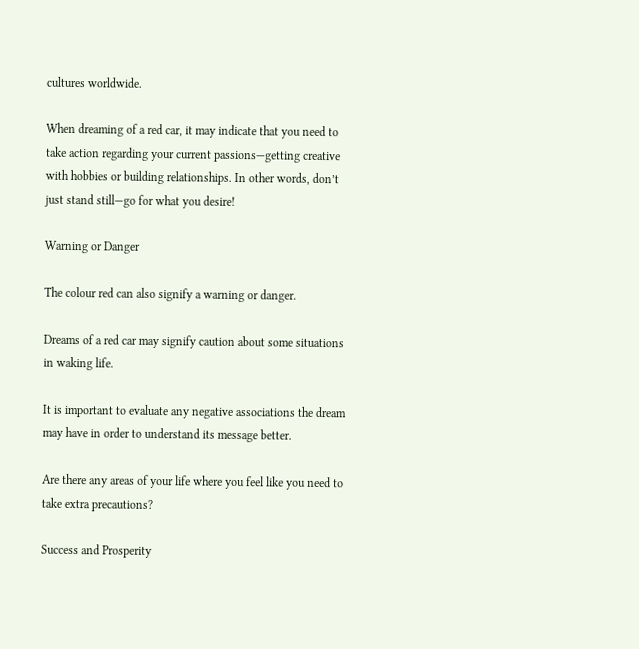cultures worldwide.

When dreaming of a red car, it may indicate that you need to take action regarding your current passions—getting creative with hobbies or building relationships. In other words, don’t just stand still—go for what you desire!

Warning or Danger

The colour red can also signify a warning or danger.

Dreams of a red car may signify caution about some situations in waking life.

It is important to evaluate any negative associations the dream may have in order to understand its message better.

Are there any areas of your life where you feel like you need to take extra precautions?

Success and Prosperity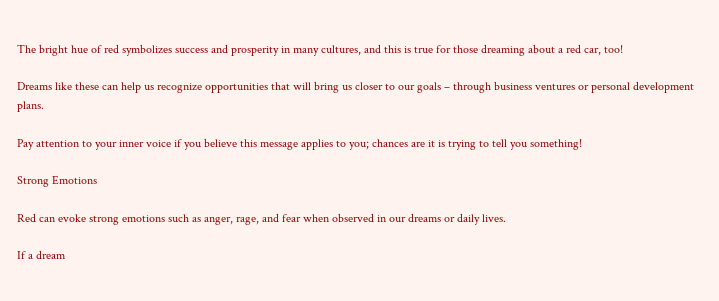The bright hue of red symbolizes success and prosperity in many cultures, and this is true for those dreaming about a red car, too!

Dreams like these can help us recognize opportunities that will bring us closer to our goals – through business ventures or personal development plans.

Pay attention to your inner voice if you believe this message applies to you; chances are it is trying to tell you something!

Strong Emotions

Red can evoke strong emotions such as anger, rage, and fear when observed in our dreams or daily lives.

If a dream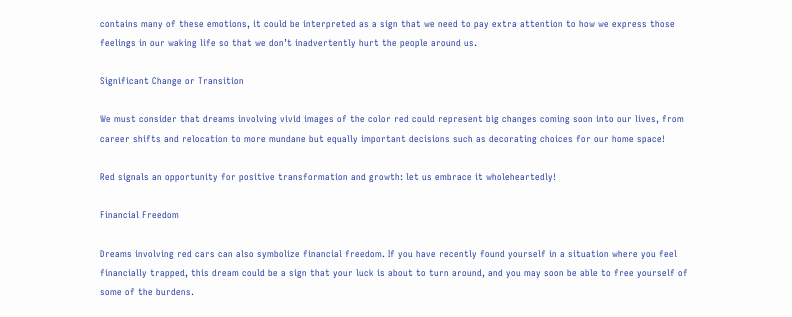contains many of these emotions, it could be interpreted as a sign that we need to pay extra attention to how we express those feelings in our waking life so that we don’t inadvertently hurt the people around us.

Significant Change or Transition

We must consider that dreams involving vivid images of the color red could represent big changes coming soon into our lives, from career shifts and relocation to more mundane but equally important decisions such as decorating choices for our home space!

Red signals an opportunity for positive transformation and growth: let us embrace it wholeheartedly!

Financial Freedom

Dreams involving red cars can also symbolize financial freedom. If you have recently found yourself in a situation where you feel financially trapped, this dream could be a sign that your luck is about to turn around, and you may soon be able to free yourself of some of the burdens.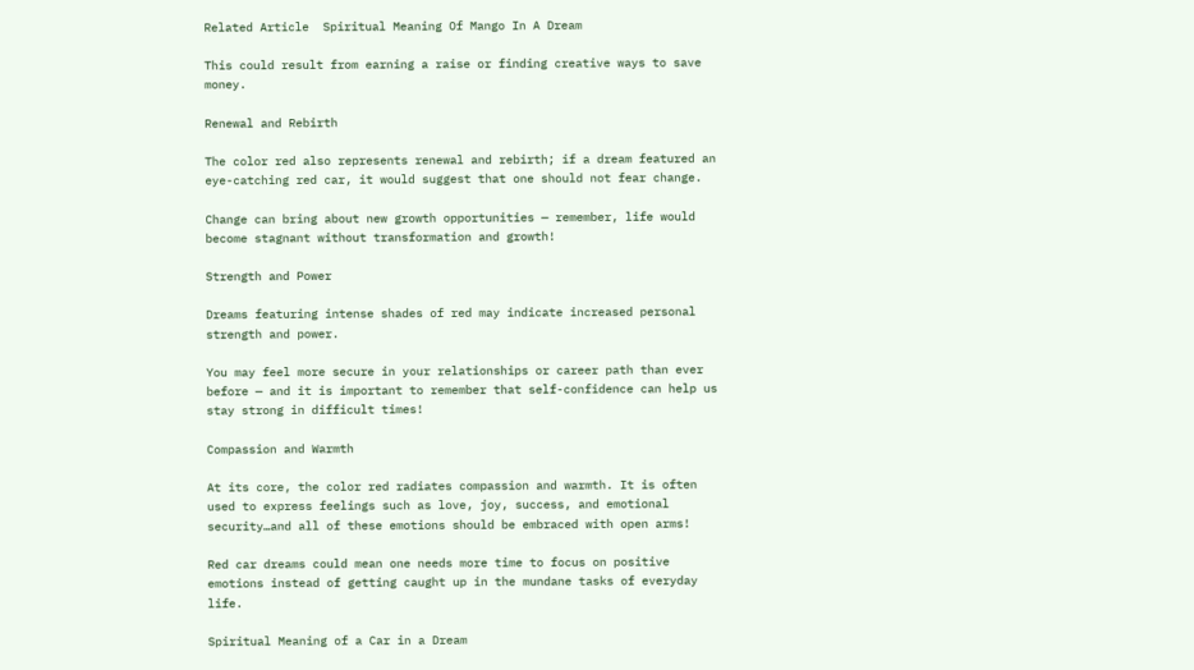Related Article  Spiritual Meaning Of Mango In A Dream

This could result from earning a raise or finding creative ways to save money.

Renewal and Rebirth

The color red also represents renewal and rebirth; if a dream featured an eye-catching red car, it would suggest that one should not fear change.

Change can bring about new growth opportunities — remember, life would become stagnant without transformation and growth!

Strength and Power

Dreams featuring intense shades of red may indicate increased personal strength and power.

You may feel more secure in your relationships or career path than ever before — and it is important to remember that self-confidence can help us stay strong in difficult times!

Compassion and Warmth

At its core, the color red radiates compassion and warmth. It is often used to express feelings such as love, joy, success, and emotional security…and all of these emotions should be embraced with open arms!

Red car dreams could mean one needs more time to focus on positive emotions instead of getting caught up in the mundane tasks of everyday life.

Spiritual Meaning of a Car in a Dream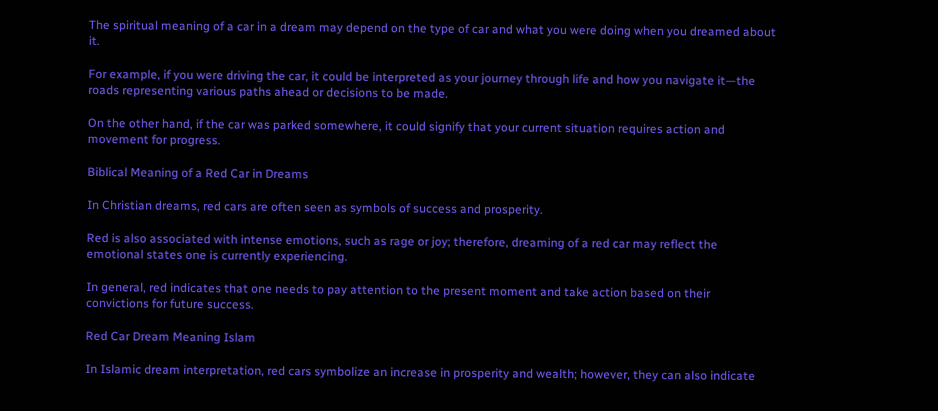The spiritual meaning of a car in a dream may depend on the type of car and what you were doing when you dreamed about it.

For example, if you were driving the car, it could be interpreted as your journey through life and how you navigate it—the roads representing various paths ahead or decisions to be made.

On the other hand, if the car was parked somewhere, it could signify that your current situation requires action and movement for progress.

Biblical Meaning of a Red Car in Dreams

In Christian dreams, red cars are often seen as symbols of success and prosperity.

Red is also associated with intense emotions, such as rage or joy; therefore, dreaming of a red car may reflect the emotional states one is currently experiencing.

In general, red indicates that one needs to pay attention to the present moment and take action based on their convictions for future success.

Red Car Dream Meaning Islam

In Islamic dream interpretation, red cars symbolize an increase in prosperity and wealth; however, they can also indicate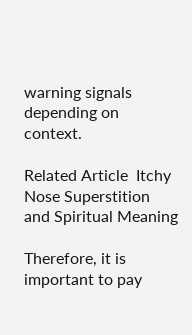warning signals depending on context.

Related Article  Itchy Nose Superstition and Spiritual Meaning

Therefore, it is important to pay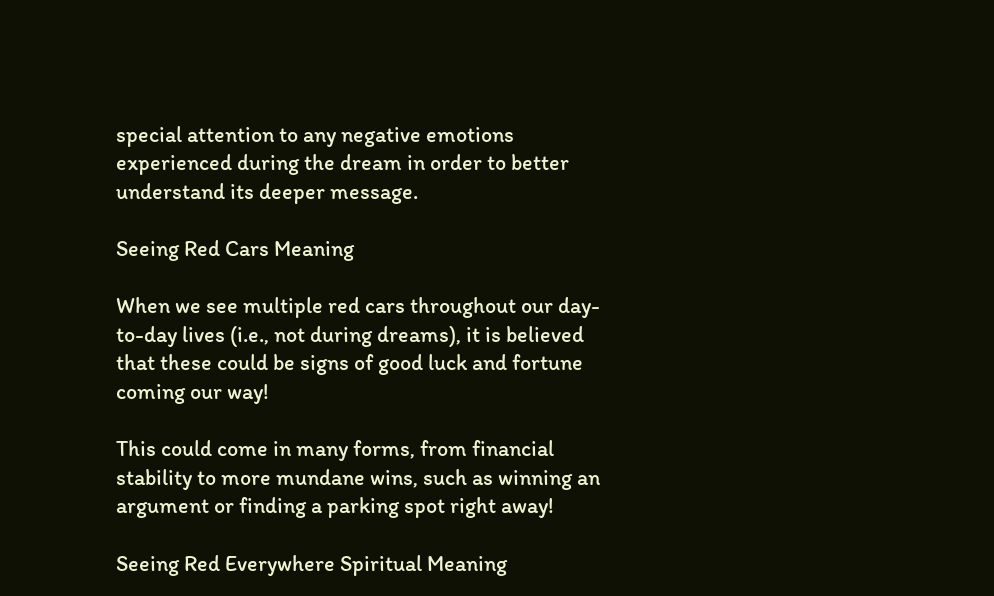special attention to any negative emotions experienced during the dream in order to better understand its deeper message.

Seeing Red Cars Meaning

When we see multiple red cars throughout our day-to-day lives (i.e., not during dreams), it is believed that these could be signs of good luck and fortune coming our way!

This could come in many forms, from financial stability to more mundane wins, such as winning an argument or finding a parking spot right away!

Seeing Red Everywhere Spiritual Meaning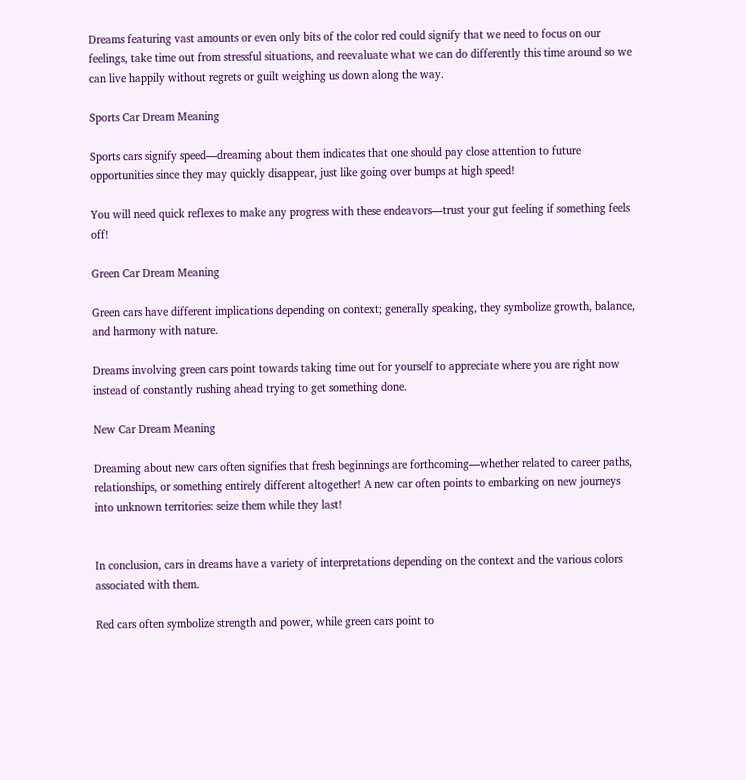Dreams featuring vast amounts or even only bits of the color red could signify that we need to focus on our feelings, take time out from stressful situations, and reevaluate what we can do differently this time around so we can live happily without regrets or guilt weighing us down along the way.

Sports Car Dream Meaning

Sports cars signify speed—dreaming about them indicates that one should pay close attention to future opportunities since they may quickly disappear, just like going over bumps at high speed!

You will need quick reflexes to make any progress with these endeavors—trust your gut feeling if something feels off!

Green Car Dream Meaning

Green cars have different implications depending on context; generally speaking, they symbolize growth, balance, and harmony with nature.

Dreams involving green cars point towards taking time out for yourself to appreciate where you are right now instead of constantly rushing ahead trying to get something done.

New Car Dream Meaning

Dreaming about new cars often signifies that fresh beginnings are forthcoming—whether related to career paths, relationships, or something entirely different altogether! A new car often points to embarking on new journeys into unknown territories: seize them while they last!


In conclusion, cars in dreams have a variety of interpretations depending on the context and the various colors associated with them.

Red cars often symbolize strength and power, while green cars point to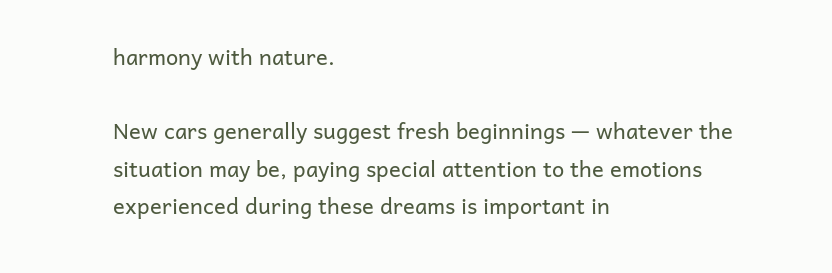harmony with nature.

New cars generally suggest fresh beginnings — whatever the situation may be, paying special attention to the emotions experienced during these dreams is important in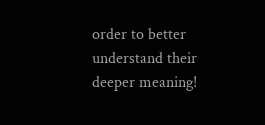order to better understand their deeper meaning!